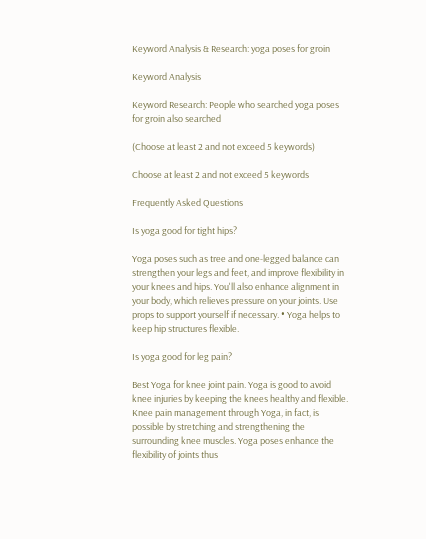Keyword Analysis & Research: yoga poses for groin

Keyword Analysis

Keyword Research: People who searched yoga poses for groin also searched

(Choose at least 2 and not exceed 5 keywords)

Choose at least 2 and not exceed 5 keywords

Frequently Asked Questions

Is yoga good for tight hips?

Yoga poses such as tree and one-legged balance can strengthen your legs and feet, and improve flexibility in your knees and hips. You'll also enhance alignment in your body, which relieves pressure on your joints. Use props to support yourself if necessary. • Yoga helps to keep hip structures flexible.

Is yoga good for leg pain?

Best Yoga for knee joint pain. Yoga is good to avoid knee injuries by keeping the knees healthy and flexible. Knee pain management through Yoga, in fact, is possible by stretching and strengthening the surrounding knee muscles. Yoga poses enhance the flexibility of joints thus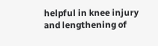helpful in knee injury and lengthening of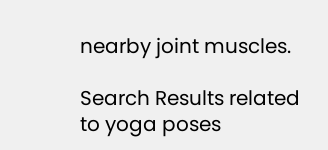nearby joint muscles.

Search Results related to yoga poses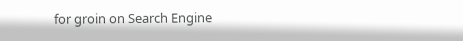for groin on Search Engine